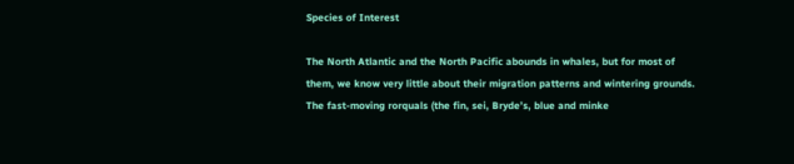Species of Interest

The North Atlantic and the North Pacific abounds in whales, but for most of them, we know very little about their migration patterns and wintering grounds. The fast-moving rorquals (the fin, sei, Bryde’s, blue and minke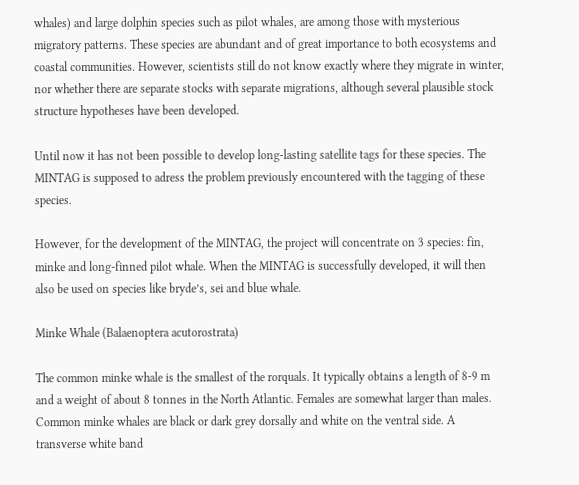whales) and large dolphin species such as pilot whales, are among those with mysterious migratory patterns. These species are abundant and of great importance to both ecosystems and coastal communities. However, scientists still do not know exactly where they migrate in winter, nor whether there are separate stocks with separate migrations, although several plausible stock structure hypotheses have been developed.

Until now it has not been possible to develop long-lasting satellite tags for these species. The MINTAG is supposed to adress the problem previously encountered with the tagging of these species.

However, for the development of the MINTAG, the project will concentrate on 3 species: fin, minke and long-finned pilot whale. When the MINTAG is successfully developed, it will then also be used on species like bryde’s, sei and blue whale.

Minke Whale (Balaenoptera acutorostrata)

The common minke whale is the smallest of the rorquals. It typically obtains a length of 8-9 m and a weight of about 8 tonnes in the North Atlantic. Females are somewhat larger than males. Common minke whales are black or dark grey dorsally and white on the ventral side. A transverse white band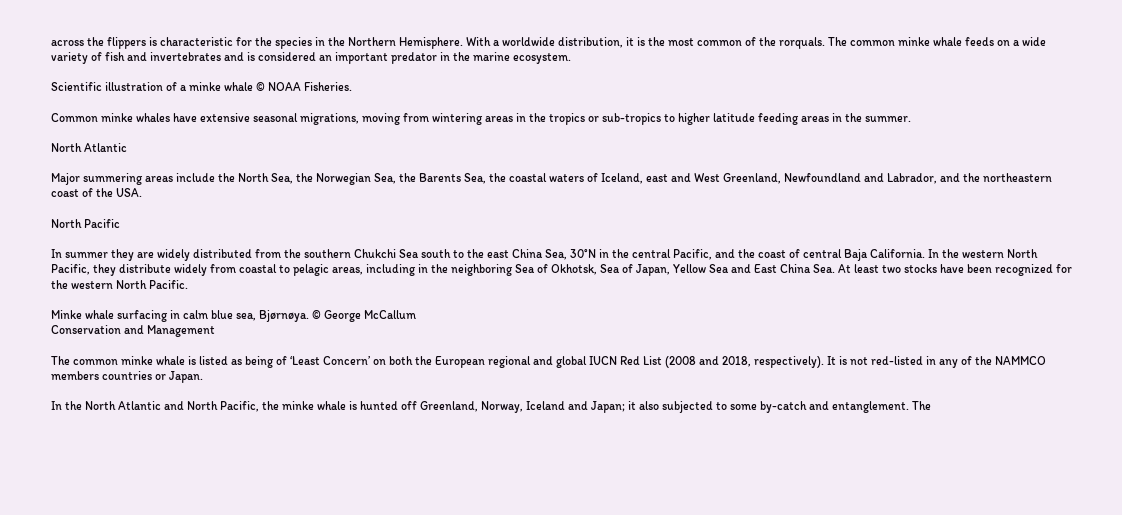across the flippers is characteristic for the species in the Northern Hemisphere. With a worldwide distribution, it is the most common of the rorquals. The common minke whale feeds on a wide variety of fish and invertebrates and is considered an important predator in the marine ecosystem.

Scientific illustration of a minke whale © NOAA Fisheries.

Common minke whales have extensive seasonal migrations, moving from wintering areas in the tropics or sub-tropics to higher latitude feeding areas in the summer.

North Atlantic

Major summering areas include the North Sea, the Norwegian Sea, the Barents Sea, the coastal waters of Iceland, east and West Greenland, Newfoundland and Labrador, and the northeastern coast of the USA.

North Pacific

In summer they are widely distributed from the southern Chukchi Sea south to the east China Sea, 30°N in the central Pacific, and the coast of central Baja California. In the western North Pacific, they distribute widely from coastal to pelagic areas, including in the neighboring Sea of Okhotsk, Sea of Japan, Yellow Sea and East China Sea. At least two stocks have been recognized for the western North Pacific.

Minke whale surfacing in calm blue sea, Bjørnøya. © George McCallum
Conservation and Management

The common minke whale is listed as being of ‘Least Concern’ on both the European regional and global IUCN Red List (2008 and 2018, respectively). It is not red-listed in any of the NAMMCO members countries or Japan.

In the North Atlantic and North Pacific, the minke whale is hunted off Greenland, Norway, Iceland and Japan; it also subjected to some by-catch and entanglement. The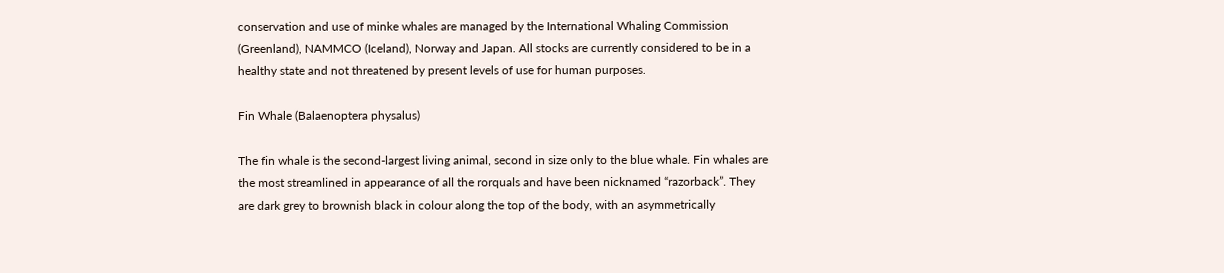conservation and use of minke whales are managed by the International Whaling Commission (Greenland), NAMMCO (Iceland), Norway and Japan. All stocks are currently considered to be in a healthy state and not threatened by present levels of use for human purposes.

Fin Whale (Balaenoptera physalus)

The fin whale is the second-largest living animal, second in size only to the blue whale. Fin whales are the most streamlined in appearance of all the rorquals and have been nicknamed “razorback”. They are dark grey to brownish black in colour along the top of the body, with an asymmetrically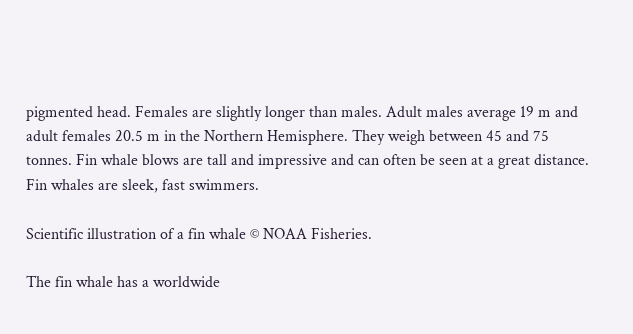pigmented head. Females are slightly longer than males. Adult males average 19 m and adult females 20.5 m in the Northern Hemisphere. They weigh between 45 and 75 tonnes. Fin whale blows are tall and impressive and can often be seen at a great distance. Fin whales are sleek, fast swimmers.

Scientific illustration of a fin whale © NOAA Fisheries.

The fin whale has a worldwide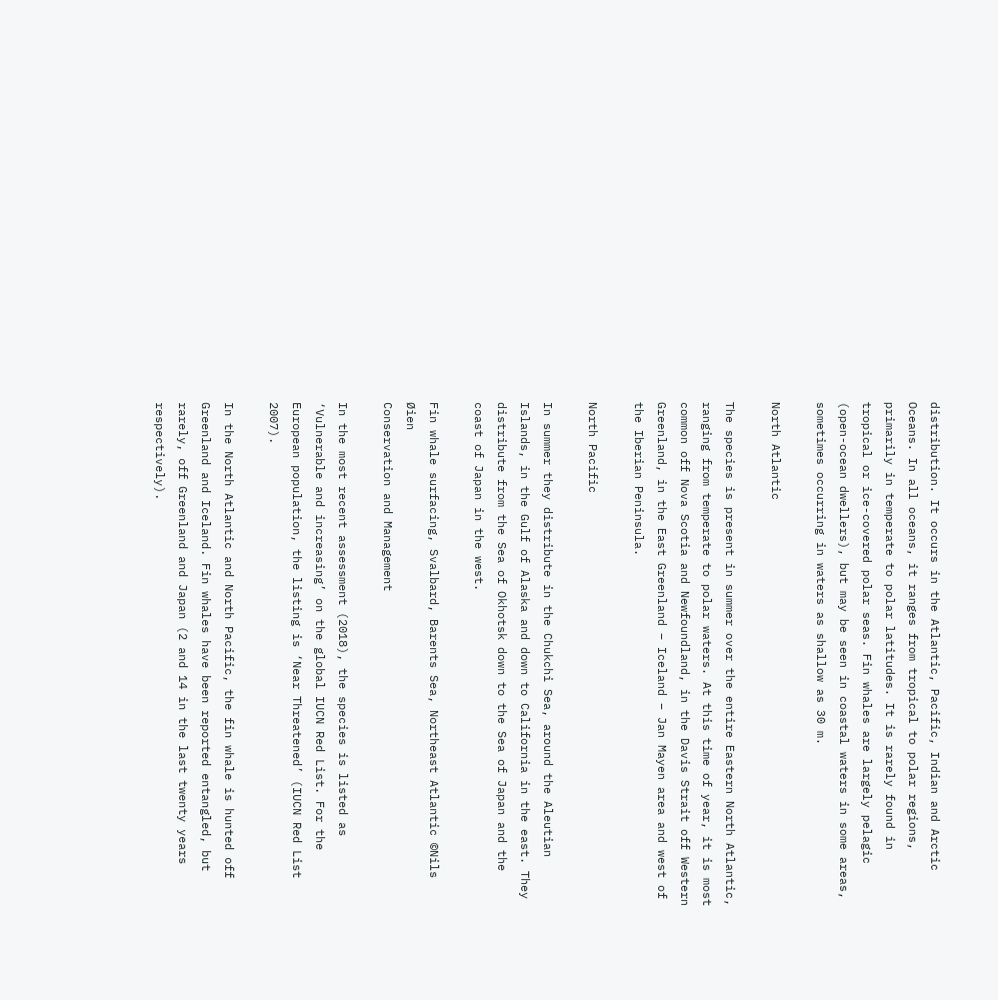distribution. It occurs in the Atlantic, Pacific, Indian and Arctic Oceans. In all oceans, it ranges from tropical to polar regions, primarily in temperate to polar latitudes. It is rarely found in tropical or ice-covered polar seas. Fin whales are largely pelagic (open-ocean dwellers), but may be seen in coastal waters in some areas, sometimes occurring in waters as shallow as 30 m.

North Atlantic

The species is present in summer over the entire Eastern North Atlantic, ranging from temperate to polar waters. At this time of year, it is most common off Nova Scotia and Newfoundland, in the Davis Strait off Western Greenland, in the East Greenland – Iceland – Jan Mayen area and west of the Iberian Peninsula.

North Pacific

In summer they distribute in the Chukchi Sea, around the Aleutian Islands, in the Gulf of Alaska and down to California in the east. They distribute from the Sea of Okhotsk down to the Sea of Japan and the coast of Japan in the west.

Fin whale surfacing, Svalbard, Barents Sea, Northeast Atlantic ©Nils Øien
Conservation and Management

In the most recent assessment (2018), the species is listed as ‘Vulnerable and increasing’ on the global IUCN Red List. For the European population, the listing is ‘Near Threatened’ (IUCN Red List 2007).

In the North Atlantic and North Pacific, the fin whale is hunted off Greenland and Iceland. Fin whales have been reported entangled, but rarely, off Greenland and Japan (2 and 14 in the last twenty years respectively).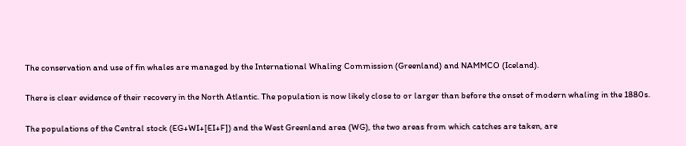The conservation and use of fin whales are managed by the International Whaling Commission (Greenland) and NAMMCO (Iceland).

There is clear evidence of their recovery in the North Atlantic. The population is now likely close to or larger than before the onset of modern whaling in the 1880s.

The populations of the Central stock (EG+WI+[EI+F]) and the West Greenland area (WG), the two areas from which catches are taken, are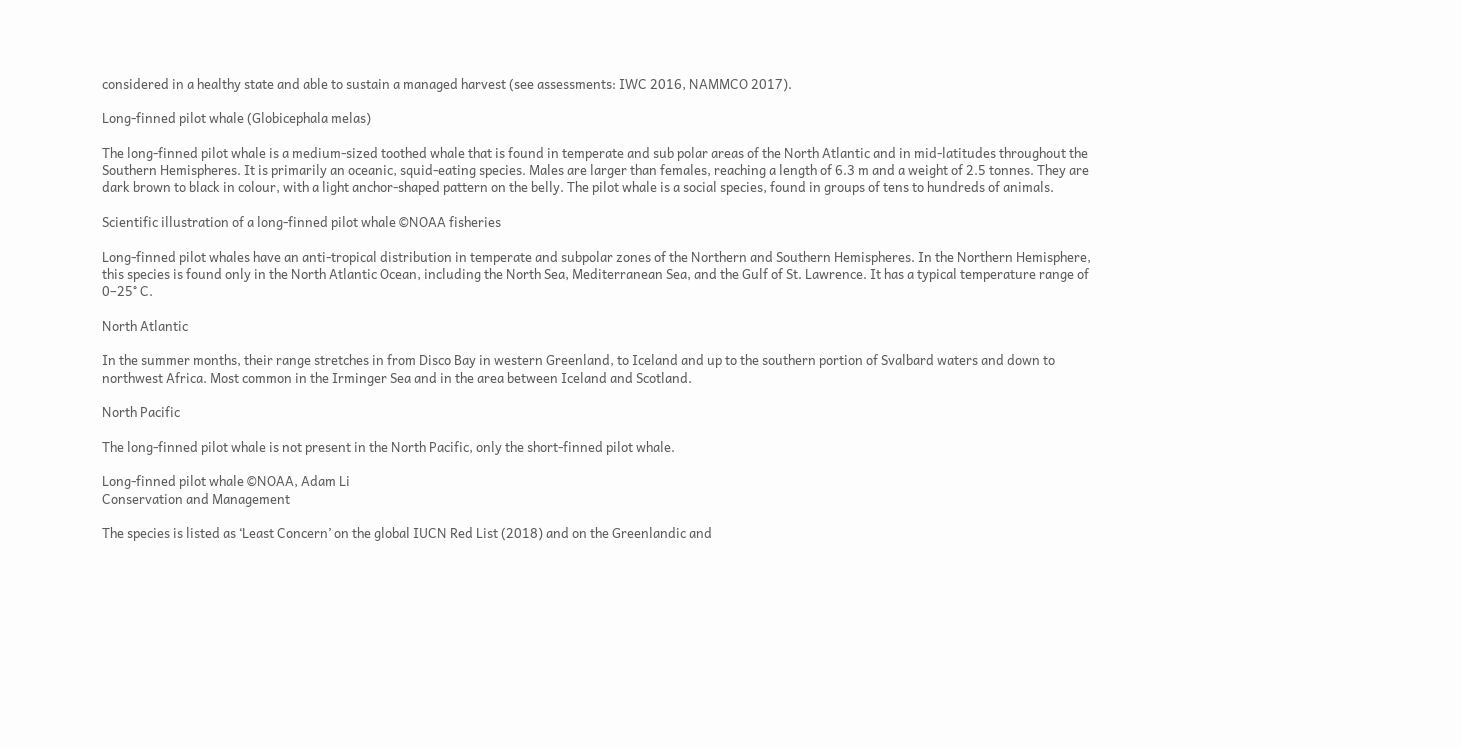considered in a healthy state and able to sustain a managed harvest (see assessments: IWC 2016, NAMMCO 2017).

Long-finned pilot whale (Globicephala melas)

The long-finned pilot whale is a medium-sized toothed whale that is found in temperate and sub polar areas of the North Atlantic and in mid-latitudes throughout the Southern Hemispheres. It is primarily an oceanic, squid-eating species. Males are larger than females, reaching a length of 6.3 m and a weight of 2.5 tonnes. They are dark brown to black in colour, with a light anchor-shaped pattern on the belly. The pilot whale is a social species, found in groups of tens to hundreds of animals.

Scientific illustration of a long-finned pilot whale ©NOAA fisheries

Long-finned pilot whales have an anti-tropical distribution in temperate and subpolar zones of the Northern and Southern Hemispheres. In the Northern Hemisphere, this species is found only in the North Atlantic Ocean, including the North Sea, Mediterranean Sea, and the Gulf of St. Lawrence. It has a typical temperature range of 0–25° C.

North Atlantic

In the summer months, their range stretches in from Disco Bay in western Greenland, to Iceland and up to the southern portion of Svalbard waters and down to northwest Africa. Most common in the Irminger Sea and in the area between Iceland and Scotland.

North Pacific

The long-finned pilot whale is not present in the North Pacific, only the short-finned pilot whale.

Long-finned pilot whale ©NOAA, Adam Li
Conservation and Management

The species is listed as ‘Least Concern’ on the global IUCN Red List (2018) and on the Greenlandic and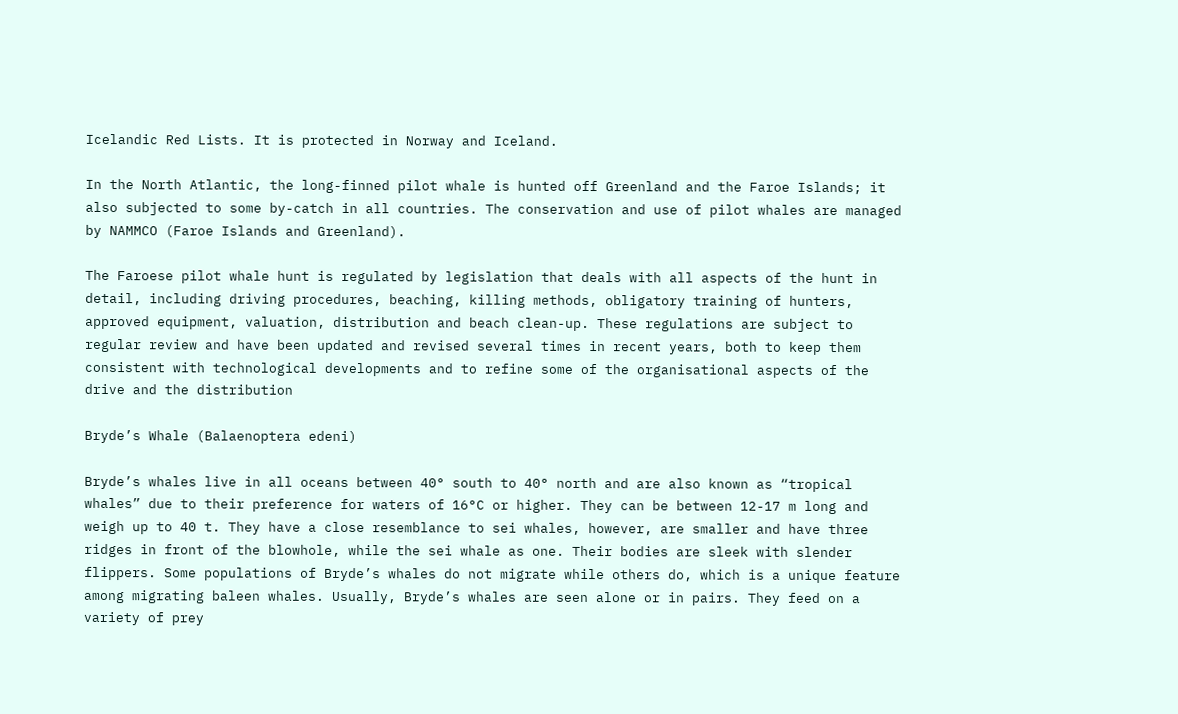Icelandic Red Lists. It is protected in Norway and Iceland.

In the North Atlantic, the long-finned pilot whale is hunted off Greenland and the Faroe Islands; it also subjected to some by-catch in all countries. The conservation and use of pilot whales are managed by NAMMCO (Faroe Islands and Greenland).

The Faroese pilot whale hunt is regulated by legislation that deals with all aspects of the hunt in detail, including driving procedures, beaching, killing methods, obligatory training of hunters, approved equipment, valuation, distribution and beach clean-up. These regulations are subject to regular review and have been updated and revised several times in recent years, both to keep them consistent with technological developments and to refine some of the organisational aspects of the drive and the distribution

Bryde’s Whale (Balaenoptera edeni)

Bryde’s whales live in all oceans between 40° south to 40° north and are also known as “tropical whales” due to their preference for waters of 16°C or higher. They can be between 12-17 m long and weigh up to 40 t. They have a close resemblance to sei whales, however, are smaller and have three ridges in front of the blowhole, while the sei whale as one. Their bodies are sleek with slender flippers. Some populations of Bryde’s whales do not migrate while others do, which is a unique feature among migrating baleen whales. Usually, Bryde’s whales are seen alone or in pairs. They feed on a variety of prey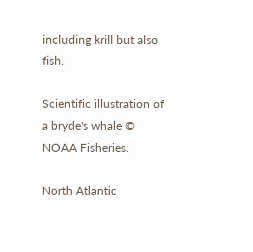including krill but also fish.

Scientific illustration of a bryde's whale © NOAA Fisheries.

North Atlantic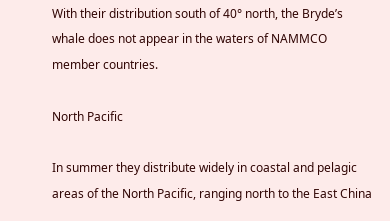With their distribution south of 40° north, the Bryde’s whale does not appear in the waters of NAMMCO member countries.

North Pacific

In summer they distribute widely in coastal and pelagic areas of the North Pacific, ranging north to the East China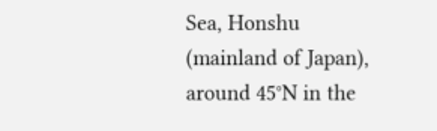Sea, Honshu (mainland of Japan), around 45°N in the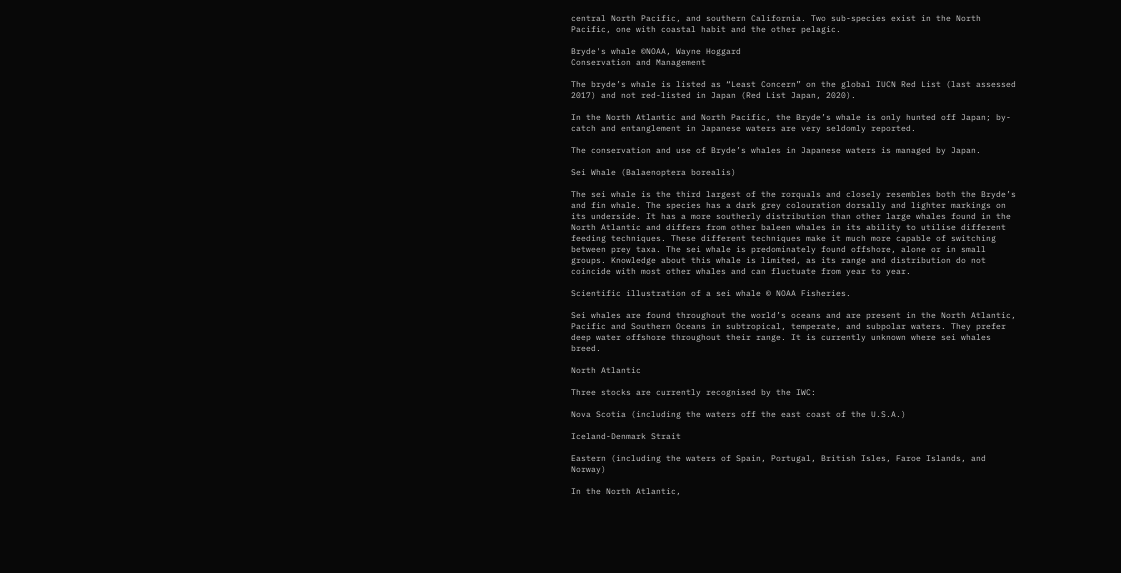central North Pacific, and southern California. Two sub-species exist in the North Pacific, one with coastal habit and the other pelagic.

Bryde's whale ©NOAA, Wayne Hoggard
Conservation and Management

The bryde’s whale is listed as “Least Concern” on the global IUCN Red List (last assessed 2017) and not red-listed in Japan (Red List Japan, 2020).

In the North Atlantic and North Pacific, the Bryde’s whale is only hunted off Japan; by-catch and entanglement in Japanese waters are very seldomly reported.

The conservation and use of Bryde’s whales in Japanese waters is managed by Japan.

Sei Whale (Balaenoptera borealis)

The sei whale is the third largest of the rorquals and closely resembles both the Bryde’s and fin whale. The species has a dark grey colouration dorsally and lighter markings on its underside. It has a more southerly distribution than other large whales found in the North Atlantic and differs from other baleen whales in its ability to utilise different feeding techniques. These different techniques make it much more capable of switching between prey taxa. The sei whale is predominately found offshore, alone or in small groups. Knowledge about this whale is limited, as its range and distribution do not coincide with most other whales and can fluctuate from year to year.

Scientific illustration of a sei whale © NOAA Fisheries.

Sei whales are found throughout the world’s oceans and are present in the North Atlantic, Pacific and Southern Oceans in subtropical, temperate, and subpolar waters. They prefer deep water offshore throughout their range. It is currently unknown where sei whales breed.

North Atlantic

Three stocks are currently recognised by the IWC:

Nova Scotia (including the waters off the east coast of the U.S.A.)

Iceland-Denmark Strait

Eastern (including the waters of Spain, Portugal, British Isles, Faroe Islands, and Norway)

In the North Atlantic,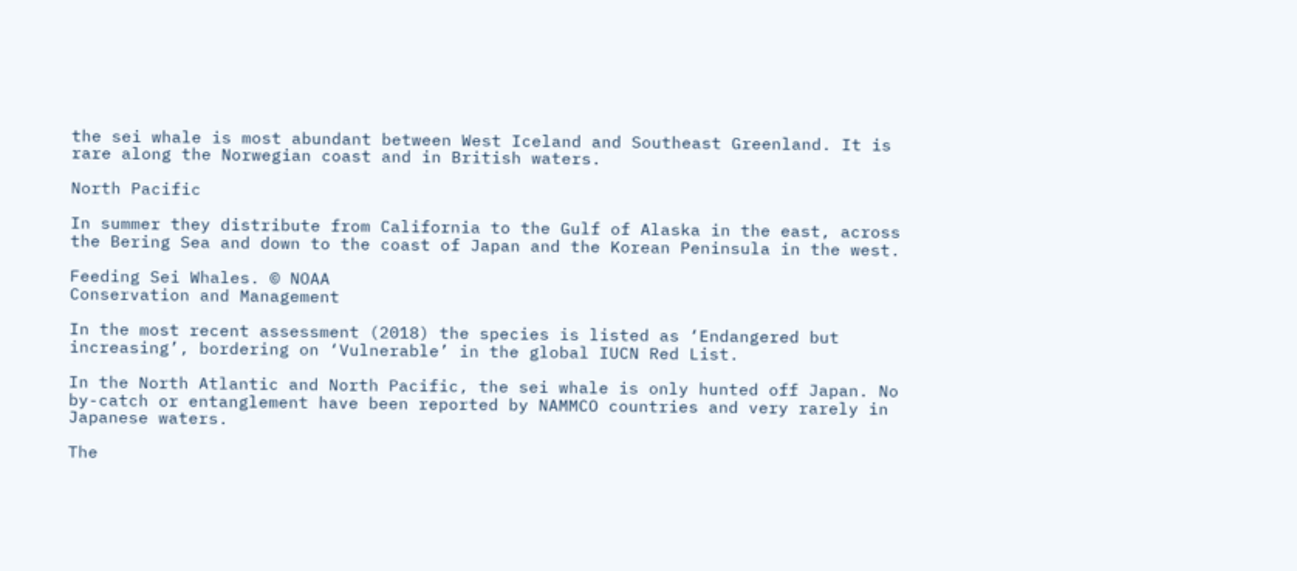the sei whale is most abundant between West Iceland and Southeast Greenland. It is rare along the Norwegian coast and in British waters.

North Pacific

In summer they distribute from California to the Gulf of Alaska in the east, across the Bering Sea and down to the coast of Japan and the Korean Peninsula in the west.

Feeding Sei Whales. © NOAA
Conservation and Management

In the most recent assessment (2018) the species is listed as ‘Endangered but increasing’, bordering on ‘Vulnerable’ in the global IUCN Red List.

In the North Atlantic and North Pacific, the sei whale is only hunted off Japan. No by-catch or entanglement have been reported by NAMMCO countries and very rarely in Japanese waters.

The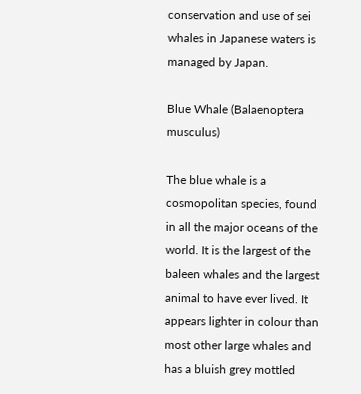conservation and use of sei whales in Japanese waters is managed by Japan.

Blue Whale (Balaenoptera musculus)

The blue whale is a cosmopolitan species, found in all the major oceans of the world. It is the largest of the baleen whales and the largest animal to have ever lived. It appears lighter in colour than most other large whales and has a bluish grey mottled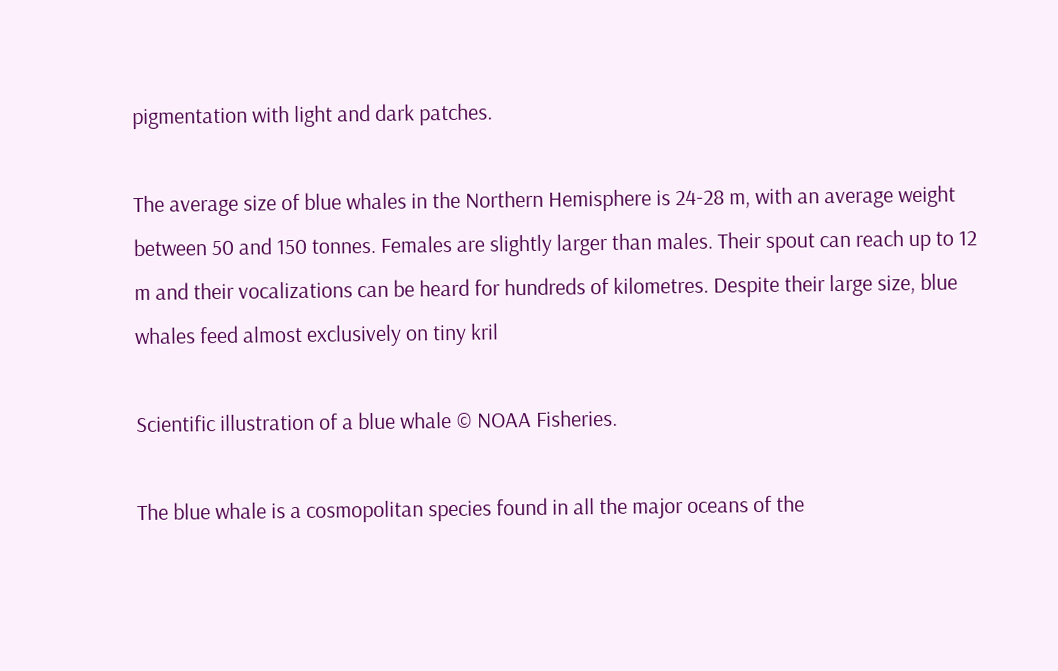pigmentation with light and dark patches.

The average size of blue whales in the Northern Hemisphere is 24-28 m, with an average weight between 50 and 150 tonnes. Females are slightly larger than males. Their spout can reach up to 12 m and their vocalizations can be heard for hundreds of kilometres. Despite their large size, blue whales feed almost exclusively on tiny kril

Scientific illustration of a blue whale © NOAA Fisheries.

The blue whale is a cosmopolitan species found in all the major oceans of the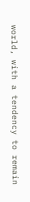world, with a tendency to remain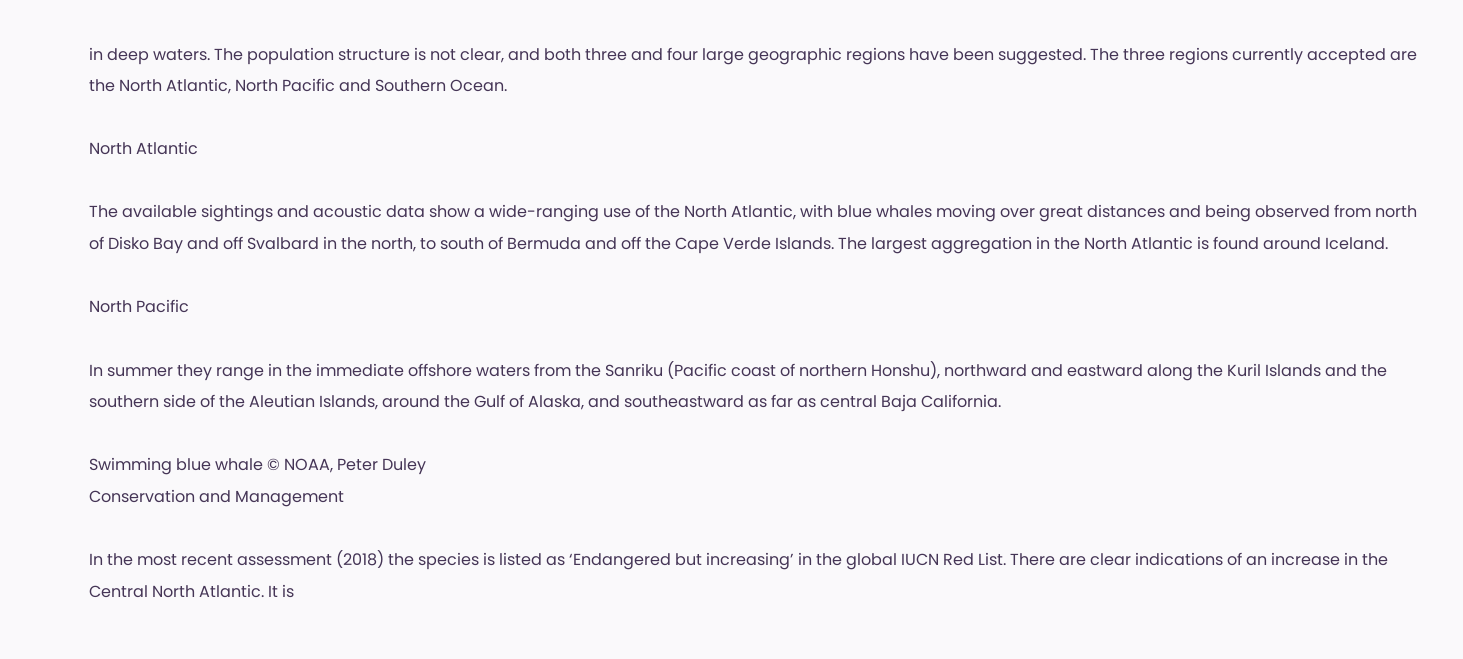in deep waters. The population structure is not clear, and both three and four large geographic regions have been suggested. The three regions currently accepted are the North Atlantic, North Pacific and Southern Ocean.

North Atlantic

The available sightings and acoustic data show a wide-ranging use of the North Atlantic, with blue whales moving over great distances and being observed from north of Disko Bay and off Svalbard in the north, to south of Bermuda and off the Cape Verde Islands. The largest aggregation in the North Atlantic is found around Iceland.

North Pacific

In summer they range in the immediate offshore waters from the Sanriku (Pacific coast of northern Honshu), northward and eastward along the Kuril Islands and the southern side of the Aleutian Islands, around the Gulf of Alaska, and southeastward as far as central Baja California.

Swimming blue whale © NOAA, Peter Duley
Conservation and Management

In the most recent assessment (2018) the species is listed as ‘Endangered but increasing’ in the global IUCN Red List. There are clear indications of an increase in the Central North Atlantic. It is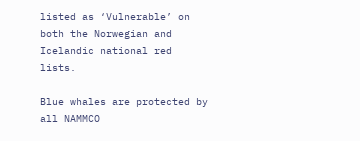listed as ‘Vulnerable’ on both the Norwegian and Icelandic national red lists.

Blue whales are protected by all NAMMCO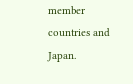member countries and Japan.